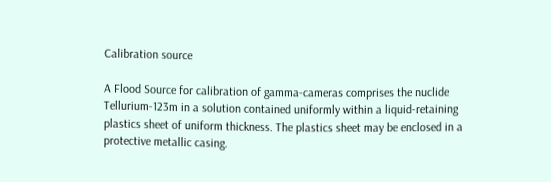Calibration source

A Flood Source for calibration of gamma-cameras comprises the nuclide Tellurium-123m in a solution contained uniformly within a liquid-retaining plastics sheet of uniform thickness. The plastics sheet may be enclosed in a protective metallic casing.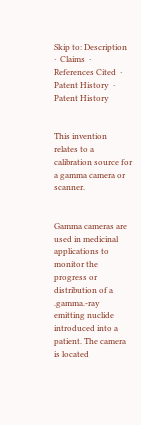Skip to: Description  ·  Claims  ·  References Cited  · Patent History  ·  Patent History


This invention relates to a calibration source for a gamma camera or scanner.


Gamma cameras are used in medicinal applications to monitor the progress or distribution of a .gamma.-ray emitting nuclide introduced into a patient. The camera is located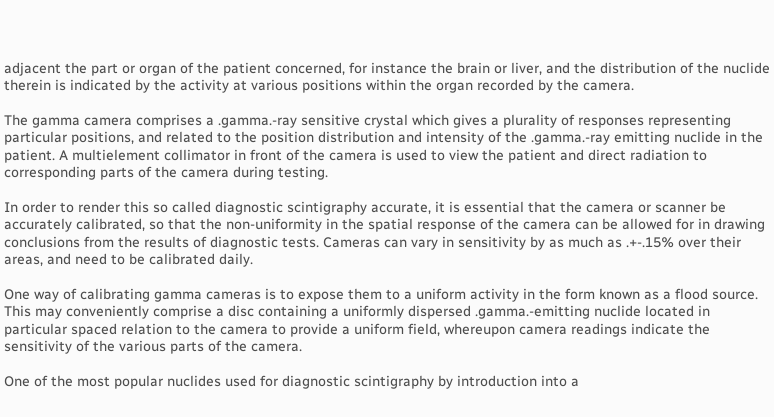adjacent the part or organ of the patient concerned, for instance the brain or liver, and the distribution of the nuclide therein is indicated by the activity at various positions within the organ recorded by the camera.

The gamma camera comprises a .gamma.-ray sensitive crystal which gives a plurality of responses representing particular positions, and related to the position distribution and intensity of the .gamma.-ray emitting nuclide in the patient. A multielement collimator in front of the camera is used to view the patient and direct radiation to corresponding parts of the camera during testing.

In order to render this so called diagnostic scintigraphy accurate, it is essential that the camera or scanner be accurately calibrated, so that the non-uniformity in the spatial response of the camera can be allowed for in drawing conclusions from the results of diagnostic tests. Cameras can vary in sensitivity by as much as .+-.15% over their areas, and need to be calibrated daily.

One way of calibrating gamma cameras is to expose them to a uniform activity in the form known as a flood source. This may conveniently comprise a disc containing a uniformly dispersed .gamma.-emitting nuclide located in particular spaced relation to the camera to provide a uniform field, whereupon camera readings indicate the sensitivity of the various parts of the camera.

One of the most popular nuclides used for diagnostic scintigraphy by introduction into a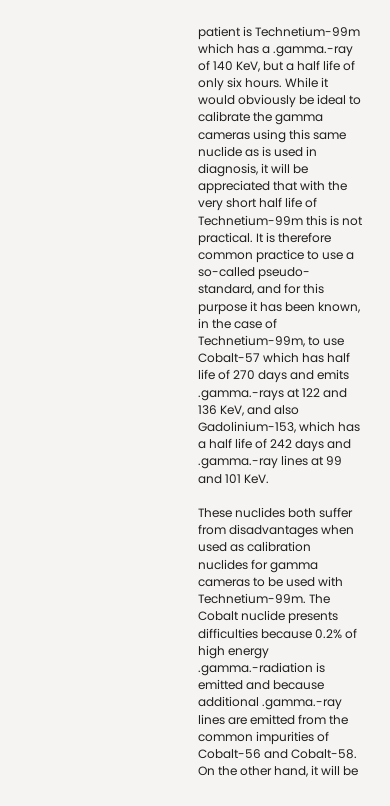patient is Technetium-99m which has a .gamma.-ray of 140 KeV, but a half life of only six hours. While it would obviously be ideal to calibrate the gamma cameras using this same nuclide as is used in diagnosis, it will be appreciated that with the very short half life of Technetium-99m this is not practical. It is therefore common practice to use a so-called pseudo-standard, and for this purpose it has been known, in the case of Technetium-99m, to use Cobalt-57 which has half life of 270 days and emits .gamma.-rays at 122 and 136 KeV, and also Gadolinium-153, which has a half life of 242 days and .gamma.-ray lines at 99 and 101 KeV.

These nuclides both suffer from disadvantages when used as calibration nuclides for gamma cameras to be used with Technetium-99m. The Cobalt nuclide presents difficulties because 0.2% of high energy .gamma.-radiation is emitted and because additional .gamma.-ray lines are emitted from the common impurities of Cobalt-56 and Cobalt-58. On the other hand, it will be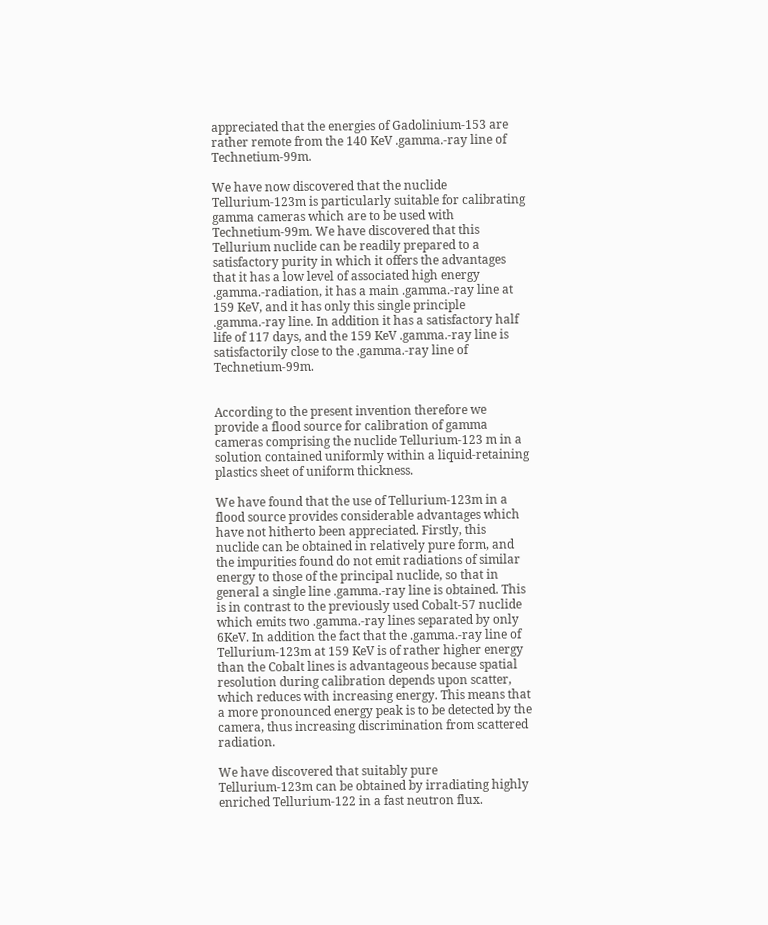appreciated that the energies of Gadolinium-153 are rather remote from the 140 KeV .gamma.-ray line of Technetium-99m.

We have now discovered that the nuclide Tellurium-123m is particularly suitable for calibrating gamma cameras which are to be used with Technetium-99m. We have discovered that this Tellurium nuclide can be readily prepared to a satisfactory purity in which it offers the advantages that it has a low level of associated high energy .gamma.-radiation, it has a main .gamma.-ray line at 159 KeV, and it has only this single principle .gamma.-ray line. In addition it has a satisfactory half life of 117 days, and the 159 KeV .gamma.-ray line is satisfactorily close to the .gamma.-ray line of Technetium-99m.


According to the present invention therefore we provide a flood source for calibration of gamma cameras comprising the nuclide Tellurium-123 m in a solution contained uniformly within a liquid-retaining plastics sheet of uniform thickness.

We have found that the use of Tellurium-123m in a flood source provides considerable advantages which have not hitherto been appreciated. Firstly, this nuclide can be obtained in relatively pure form, and the impurities found do not emit radiations of similar energy to those of the principal nuclide, so that in general a single line .gamma.-ray line is obtained. This is in contrast to the previously used Cobalt-57 nuclide which emits two .gamma.-ray lines separated by only 6KeV. In addition the fact that the .gamma.-ray line of Tellurium-123m at 159 KeV is of rather higher energy than the Cobalt lines is advantageous because spatial resolution during calibration depends upon scatter, which reduces with increasing energy. This means that a more pronounced energy peak is to be detected by the camera, thus increasing discrimination from scattered radiation.

We have discovered that suitably pure Tellurium-123m can be obtained by irradiating highly enriched Tellurium-122 in a fast neutron flux.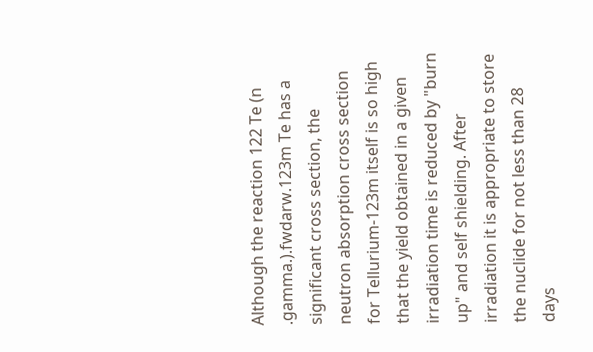Although the reaction 122 Te (n .gamma.).fwdarw.123m Te has a significant cross section, the neutron absorption cross section for Tellurium-123m itself is so high that the yield obtained in a given irradiation time is reduced by "burn up" and self shielding. After irradiation it is appropriate to store the nuclide for not less than 28 days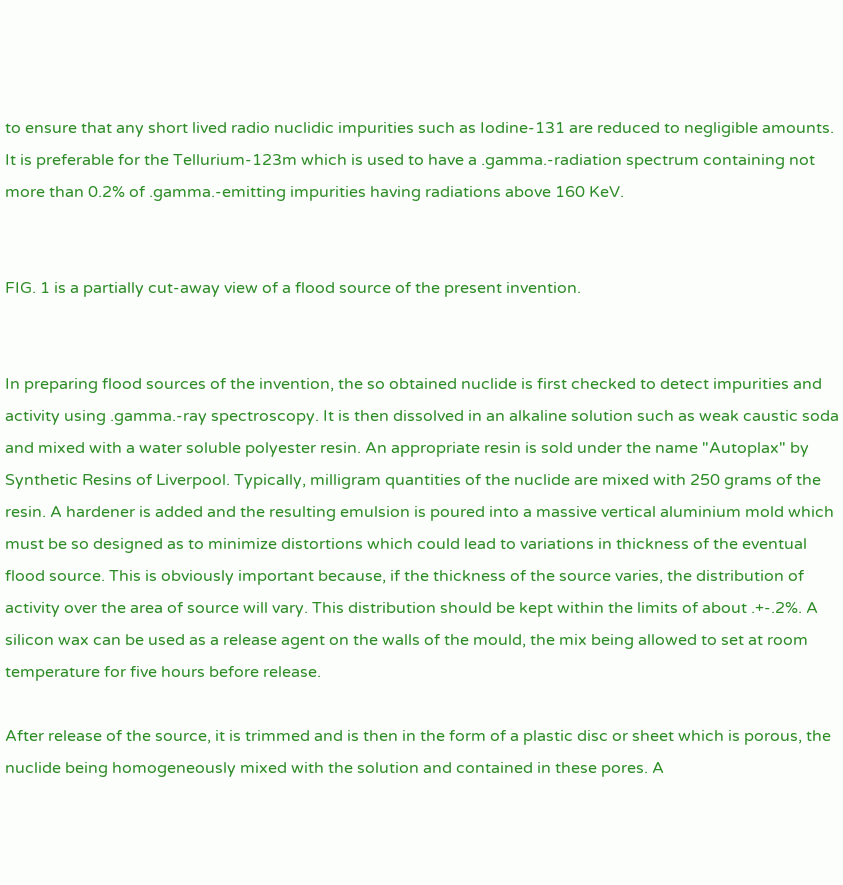to ensure that any short lived radio nuclidic impurities such as Iodine-131 are reduced to negligible amounts. It is preferable for the Tellurium-123m which is used to have a .gamma.-radiation spectrum containing not more than 0.2% of .gamma.-emitting impurities having radiations above 160 KeV.


FIG. 1 is a partially cut-away view of a flood source of the present invention.


In preparing flood sources of the invention, the so obtained nuclide is first checked to detect impurities and activity using .gamma.-ray spectroscopy. It is then dissolved in an alkaline solution such as weak caustic soda and mixed with a water soluble polyester resin. An appropriate resin is sold under the name "Autoplax" by Synthetic Resins of Liverpool. Typically, milligram quantities of the nuclide are mixed with 250 grams of the resin. A hardener is added and the resulting emulsion is poured into a massive vertical aluminium mold which must be so designed as to minimize distortions which could lead to variations in thickness of the eventual flood source. This is obviously important because, if the thickness of the source varies, the distribution of activity over the area of source will vary. This distribution should be kept within the limits of about .+-.2%. A silicon wax can be used as a release agent on the walls of the mould, the mix being allowed to set at room temperature for five hours before release.

After release of the source, it is trimmed and is then in the form of a plastic disc or sheet which is porous, the nuclide being homogeneously mixed with the solution and contained in these pores. A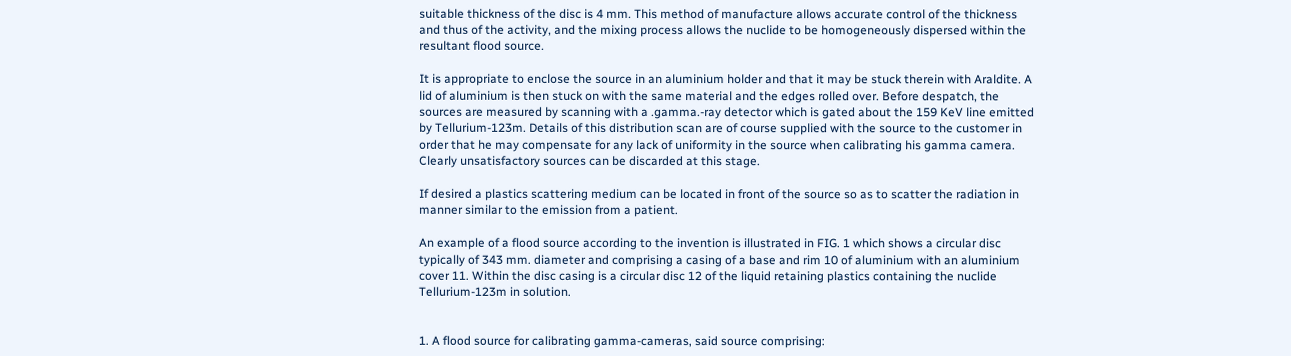suitable thickness of the disc is 4 mm. This method of manufacture allows accurate control of the thickness and thus of the activity, and the mixing process allows the nuclide to be homogeneously dispersed within the resultant flood source.

It is appropriate to enclose the source in an aluminium holder and that it may be stuck therein with Araldite. A lid of aluminium is then stuck on with the same material and the edges rolled over. Before despatch, the sources are measured by scanning with a .gamma.-ray detector which is gated about the 159 KeV line emitted by Tellurium-123m. Details of this distribution scan are of course supplied with the source to the customer in order that he may compensate for any lack of uniformity in the source when calibrating his gamma camera. Clearly unsatisfactory sources can be discarded at this stage.

If desired a plastics scattering medium can be located in front of the source so as to scatter the radiation in manner similar to the emission from a patient.

An example of a flood source according to the invention is illustrated in FIG. 1 which shows a circular disc typically of 343 mm. diameter and comprising a casing of a base and rim 10 of aluminium with an aluminium cover 11. Within the disc casing is a circular disc 12 of the liquid retaining plastics containing the nuclide Tellurium-123m in solution.


1. A flood source for calibrating gamma-cameras, said source comprising: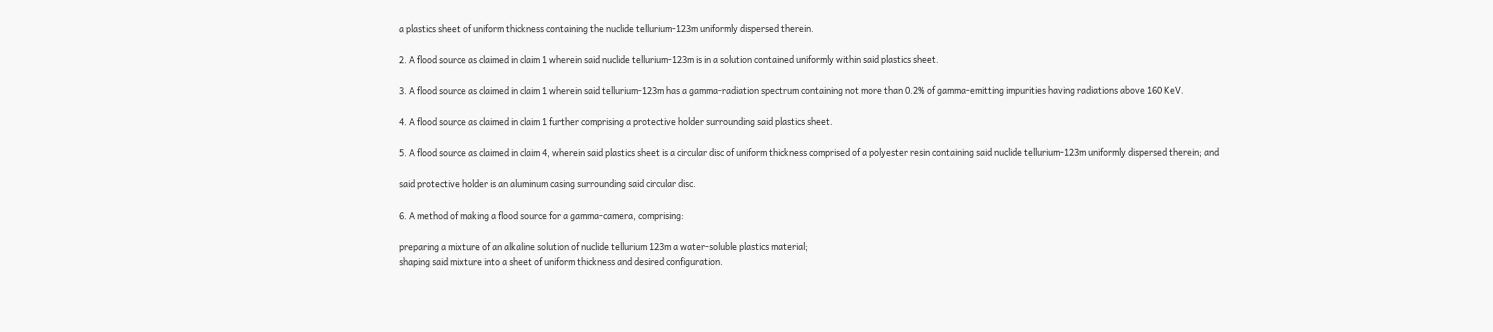a plastics sheet of uniform thickness containing the nuclide tellurium-123m uniformly dispersed therein.

2. A flood source as claimed in claim 1 wherein said nuclide tellurium-123m is in a solution contained uniformly within said plastics sheet.

3. A flood source as claimed in claim 1 wherein said tellurium-123m has a gamma-radiation spectrum containing not more than 0.2% of gamma-emitting impurities having radiations above 160 KeV.

4. A flood source as claimed in claim 1 further comprising a protective holder surrounding said plastics sheet.

5. A flood source as claimed in claim 4, wherein said plastics sheet is a circular disc of uniform thickness comprised of a polyester resin containing said nuclide tellurium-123m uniformly dispersed therein; and

said protective holder is an aluminum casing surrounding said circular disc.

6. A method of making a flood source for a gamma-camera, comprising:

preparing a mixture of an alkaline solution of nuclide tellurium 123m a water-soluble plastics material;
shaping said mixture into a sheet of uniform thickness and desired configuration.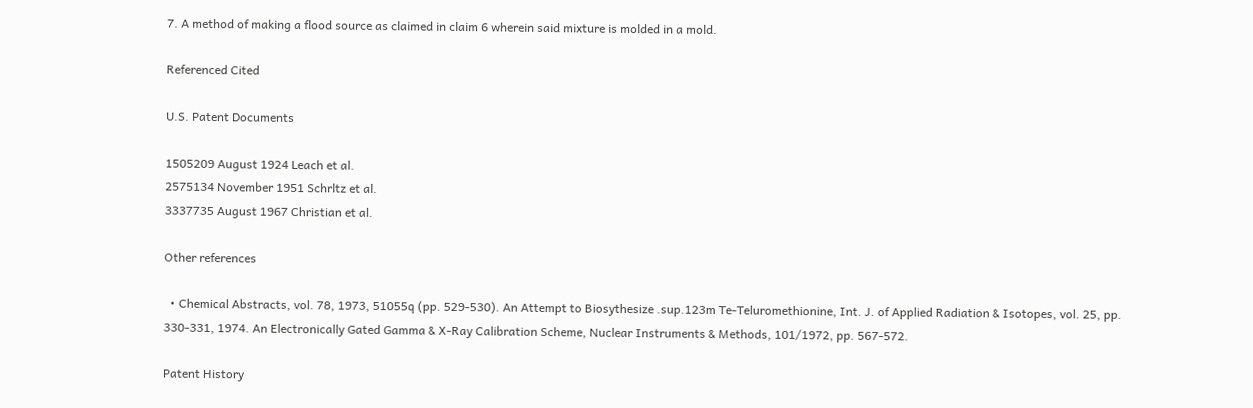7. A method of making a flood source as claimed in claim 6 wherein said mixture is molded in a mold.

Referenced Cited

U.S. Patent Documents

1505209 August 1924 Leach et al.
2575134 November 1951 Schrltz et al.
3337735 August 1967 Christian et al.

Other references

  • Chemical Abstracts, vol. 78, 1973, 51055q (pp. 529-530). An Attempt to Biosythesize .sup.123m Te-Teluromethionine, Int. J. of Applied Radiation & Isotopes, vol. 25, pp. 330-331, 1974. An Electronically Gated Gamma & X-Ray Calibration Scheme, Nuclear Instruments & Methods, 101/1972, pp. 567-572.

Patent History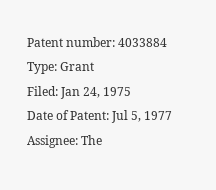Patent number: 4033884
Type: Grant
Filed: Jan 24, 1975
Date of Patent: Jul 5, 1977
Assignee: The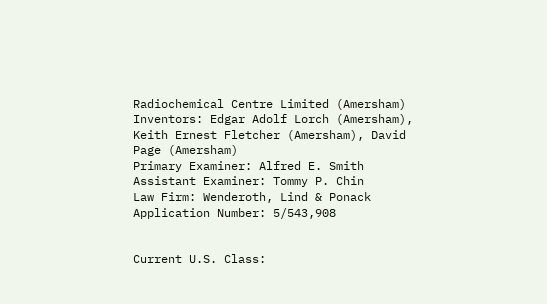Radiochemical Centre Limited (Amersham)
Inventors: Edgar Adolf Lorch (Amersham), Keith Ernest Fletcher (Amersham), David Page (Amersham)
Primary Examiner: Alfred E. Smith
Assistant Examiner: Tommy P. Chin
Law Firm: Wenderoth, Lind & Ponack
Application Number: 5/543,908


Current U.S. Class: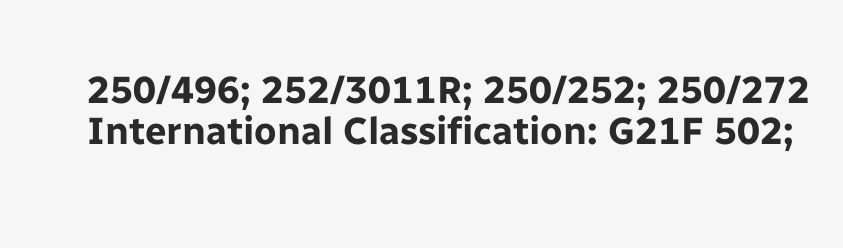250/496; 252/3011R; 250/252; 250/272
International Classification: G21F 502;